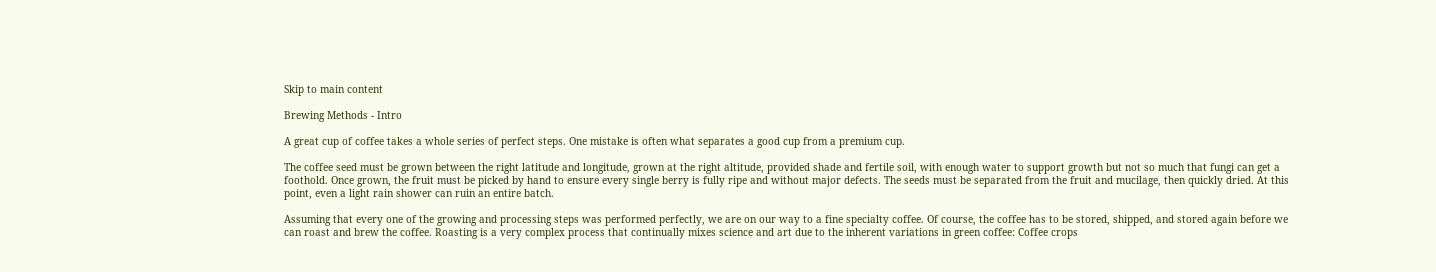Skip to main content

Brewing Methods - Intro

A great cup of coffee takes a whole series of perfect steps. One mistake is often what separates a good cup from a premium cup.

The coffee seed must be grown between the right latitude and longitude, grown at the right altitude, provided shade and fertile soil, with enough water to support growth but not so much that fungi can get a foothold. Once grown, the fruit must be picked by hand to ensure every single berry is fully ripe and without major defects. The seeds must be separated from the fruit and mucilage, then quickly dried. At this point, even a light rain shower can ruin an entire batch.

Assuming that every one of the growing and processing steps was performed perfectly, we are on our way to a fine specialty coffee. Of course, the coffee has to be stored, shipped, and stored again before we can roast and brew the coffee. Roasting is a very complex process that continually mixes science and art due to the inherent variations in green coffee: Coffee crops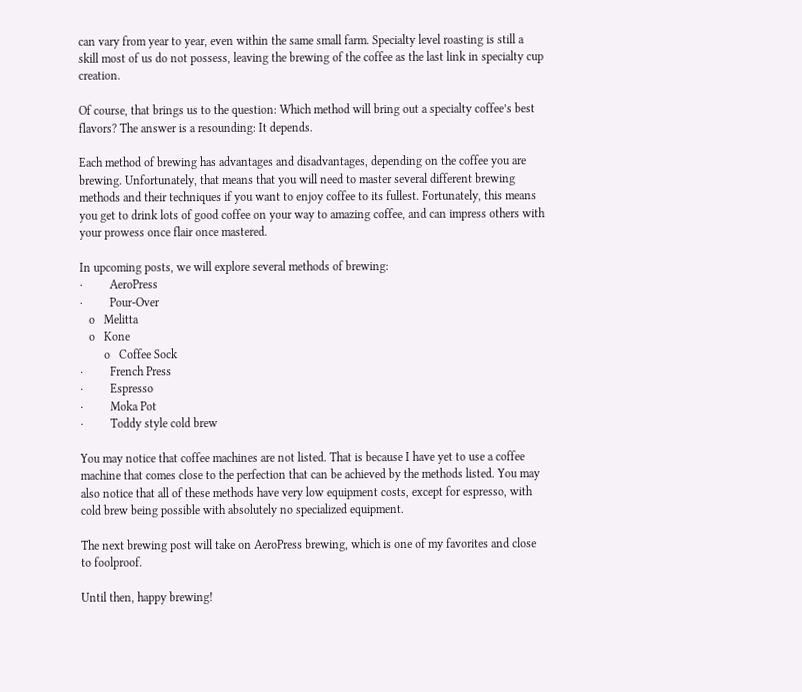can vary from year to year, even within the same small farm. Specialty level roasting is still a skill most of us do not possess, leaving the brewing of the coffee as the last link in specialty cup creation.

Of course, that brings us to the question: Which method will bring out a specialty coffee’s best flavors? The answer is a resounding: It depends.

Each method of brewing has advantages and disadvantages, depending on the coffee you are brewing. Unfortunately, that means that you will need to master several different brewing methods and their techniques if you want to enjoy coffee to its fullest. Fortunately, this means you get to drink lots of good coffee on your way to amazing coffee, and can impress others with your prowess once flair once mastered.

In upcoming posts, we will explore several methods of brewing:
·         AeroPress
·         Pour-Over
   o   Melitta
   o   Kone
        o   Coffee Sock
·         French Press
·         Espresso
·         Moka Pot
·         Toddy style cold brew

You may notice that coffee machines are not listed. That is because I have yet to use a coffee machine that comes close to the perfection that can be achieved by the methods listed. You may also notice that all of these methods have very low equipment costs, except for espresso, with cold brew being possible with absolutely no specialized equipment.

The next brewing post will take on AeroPress brewing, which is one of my favorites and close to foolproof.

Until then, happy brewing!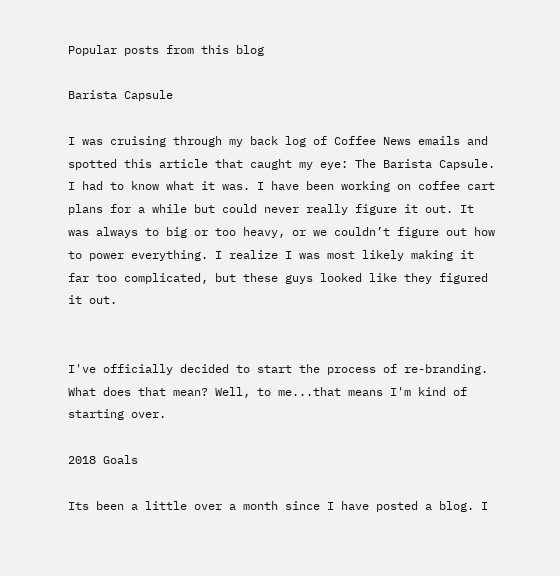Popular posts from this blog

Barista Capsule

I was cruising through my back log of Coffee News emails and spotted this article that caught my eye: The Barista Capsule. I had to know what it was. I have been working on coffee cart plans for a while but could never really figure it out. It was always to big or too heavy, or we couldn’t figure out how to power everything. I realize I was most likely making it far too complicated, but these guys looked like they figured it out.


I've officially decided to start the process of re-branding. What does that mean? Well, to me...that means I'm kind of starting over.

2018 Goals

Its been a little over a month since I have posted a blog. I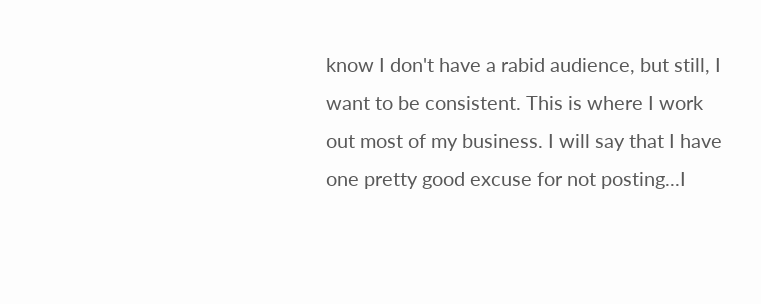know I don't have a rabid audience, but still, I want to be consistent. This is where I work out most of my business. I will say that I have one pretty good excuse for not posting...I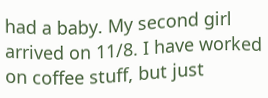had a baby. My second girl arrived on 11/8. I have worked on coffee stuff, but just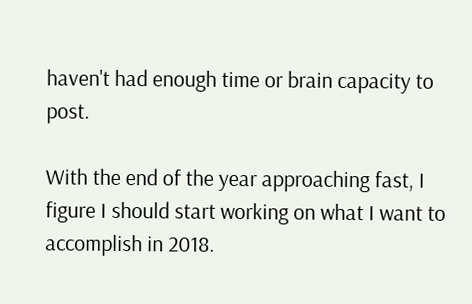haven't had enough time or brain capacity to post.

With the end of the year approaching fast, I figure I should start working on what I want to accomplish in 2018.